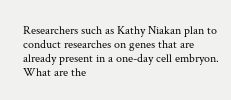Researchers such as Kathy Niakan plan to conduct researches on genes that are already present in a one-day cell embryon. What are the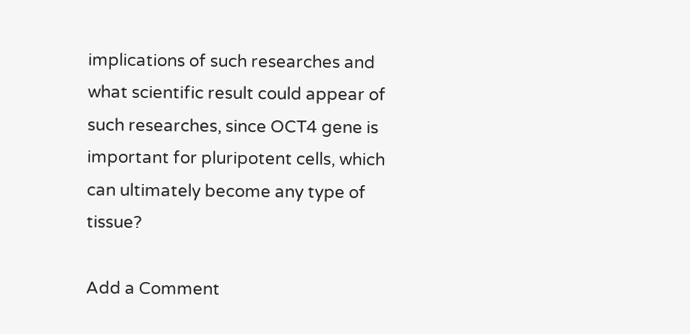implications of such researches and what scientific result could appear of such researches, since OCT4 gene is important for pluripotent cells, which can ultimately become any type of tissue?

Add a Comment